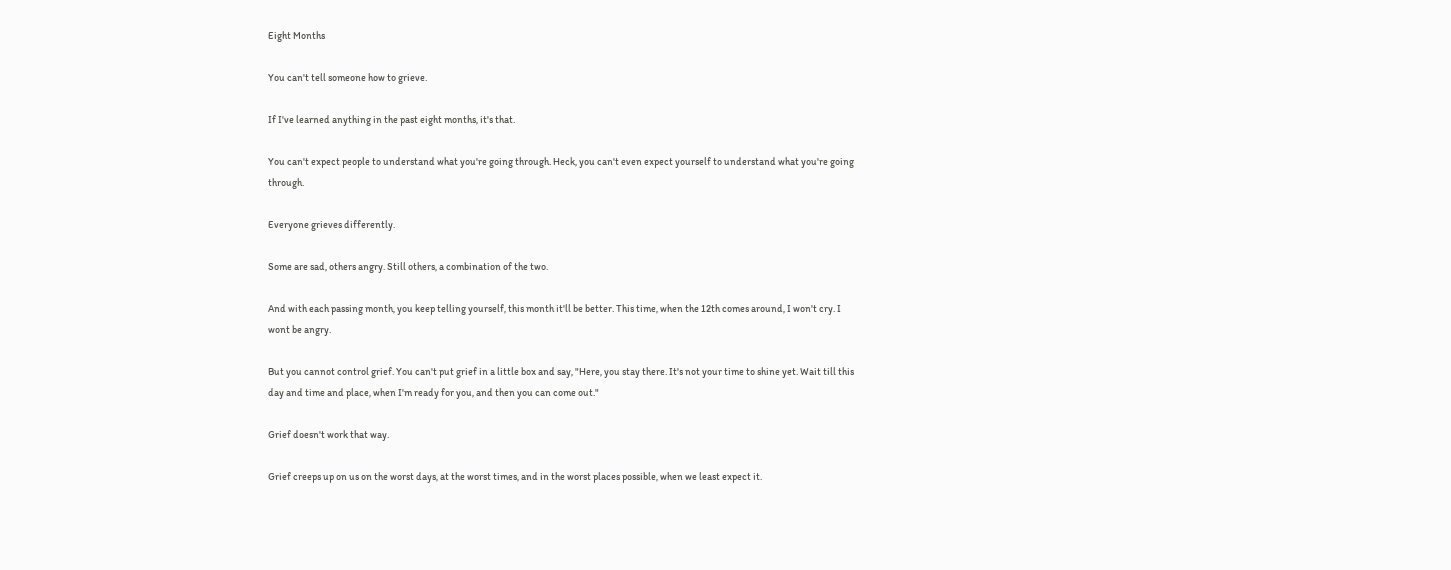Eight Months

You can't tell someone how to grieve.

If I've learned anything in the past eight months, it's that.

You can't expect people to understand what you're going through. Heck, you can't even expect yourself to understand what you're going through.

Everyone grieves differently.

Some are sad, others angry. Still others, a combination of the two.

And with each passing month, you keep telling yourself, this month it'll be better. This time, when the 12th comes around, I won't cry. I wont be angry.

But you cannot control grief. You can't put grief in a little box and say, "Here, you stay there. It's not your time to shine yet. Wait till this day and time and place, when I'm ready for you, and then you can come out."

Grief doesn't work that way.

Grief creeps up on us on the worst days, at the worst times, and in the worst places possible, when we least expect it.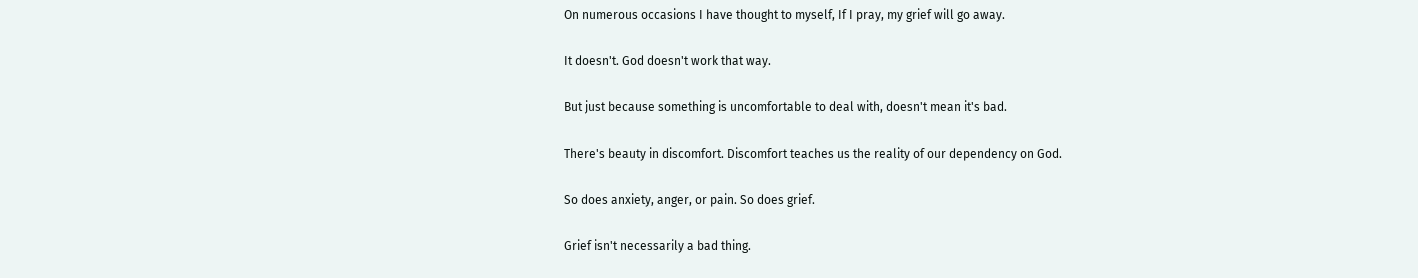On numerous occasions I have thought to myself, If I pray, my grief will go away.

It doesn't. God doesn't work that way.

But just because something is uncomfortable to deal with, doesn't mean it's bad.

There's beauty in discomfort. Discomfort teaches us the reality of our dependency on God.

So does anxiety, anger, or pain. So does grief.

Grief isn't necessarily a bad thing.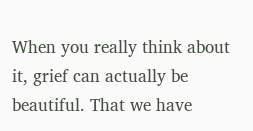When you really think about it, grief can actually be beautiful. That we have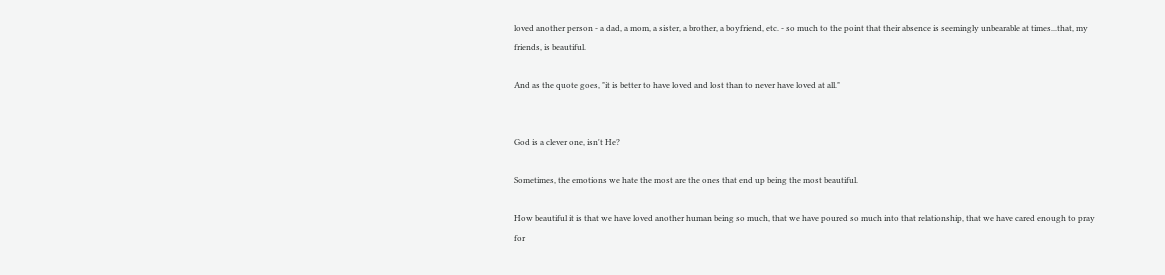loved another person - a dad, a mom, a sister, a brother, a boyfriend, etc. - so much to the point that their absence is seemingly unbearable at times...that, my friends, is beautiful.

And as the quote goes, "it is better to have loved and lost than to never have loved at all."


God is a clever one, isn't He?

Sometimes, the emotions we hate the most are the ones that end up being the most beautiful.

How beautiful it is that we have loved another human being so much, that we have poured so much into that relationship, that we have cared enough to pray for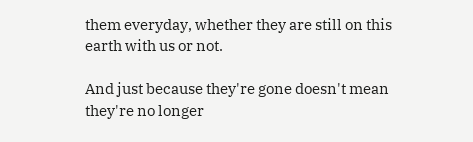them everyday, whether they are still on this earth with us or not.

And just because they're gone doesn't mean they're no longer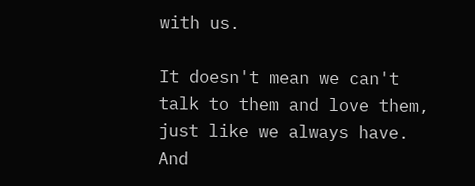with us.

It doesn't mean we can't talk to them and love them, just like we always have. And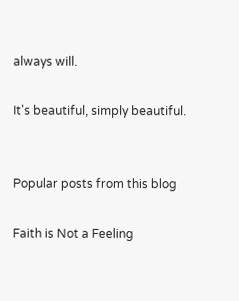always will.

It's beautiful, simply beautiful.


Popular posts from this blog

Faith is Not a Feeling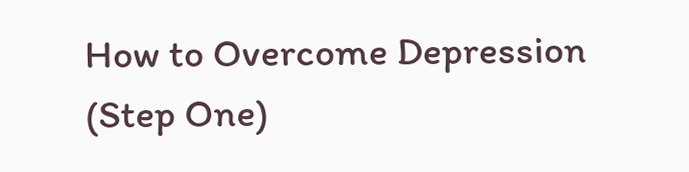How to Overcome Depression (Step One)